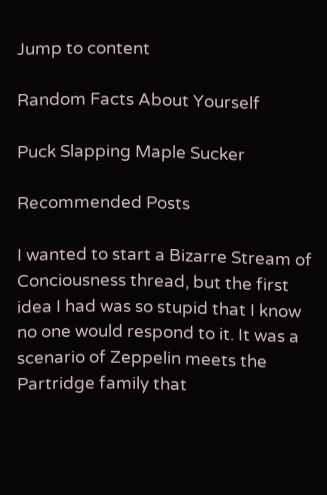Jump to content

Random Facts About Yourself

Puck Slapping Maple Sucker

Recommended Posts

I wanted to start a Bizarre Stream of Conciousness thread, but the first idea I had was so stupid that I know no one would respond to it. It was a scenario of Zeppelin meets the Partridge family that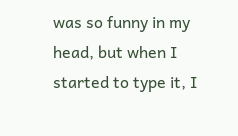was so funny in my head, but when I started to type it, I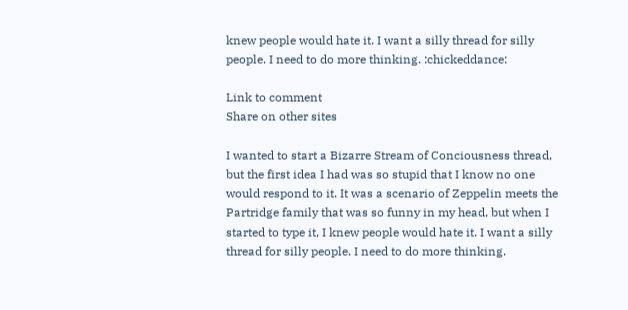knew people would hate it. I want a silly thread for silly people. I need to do more thinking. :chickeddance:

Link to comment
Share on other sites

I wanted to start a Bizarre Stream of Conciousness thread, but the first idea I had was so stupid that I know no one would respond to it. It was a scenario of Zeppelin meets the Partridge family that was so funny in my head, but when I started to type it, I knew people would hate it. I want a silly thread for silly people. I need to do more thinking.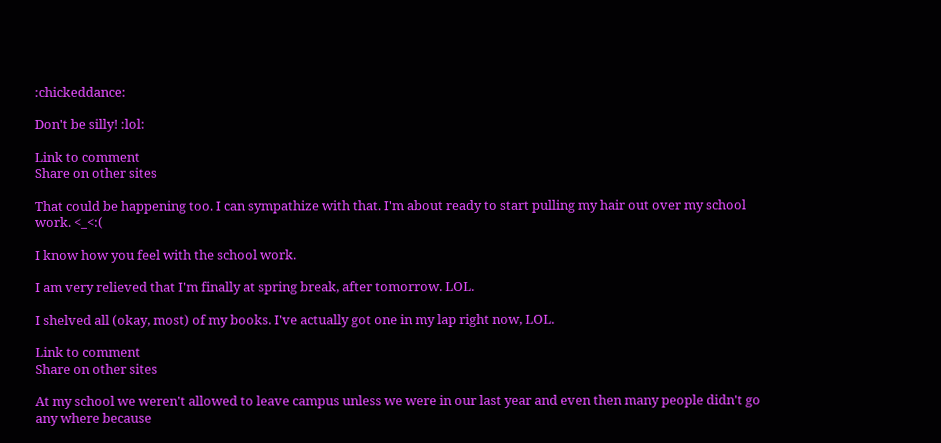:chickeddance:

Don't be silly! :lol:

Link to comment
Share on other sites

That could be happening too. I can sympathize with that. I'm about ready to start pulling my hair out over my school work. <_<:(

I know how you feel with the school work.

I am very relieved that I'm finally at spring break, after tomorrow. LOL.

I shelved all (okay, most) of my books. I've actually got one in my lap right now, LOL.

Link to comment
Share on other sites

At my school we weren't allowed to leave campus unless we were in our last year and even then many people didn't go any where because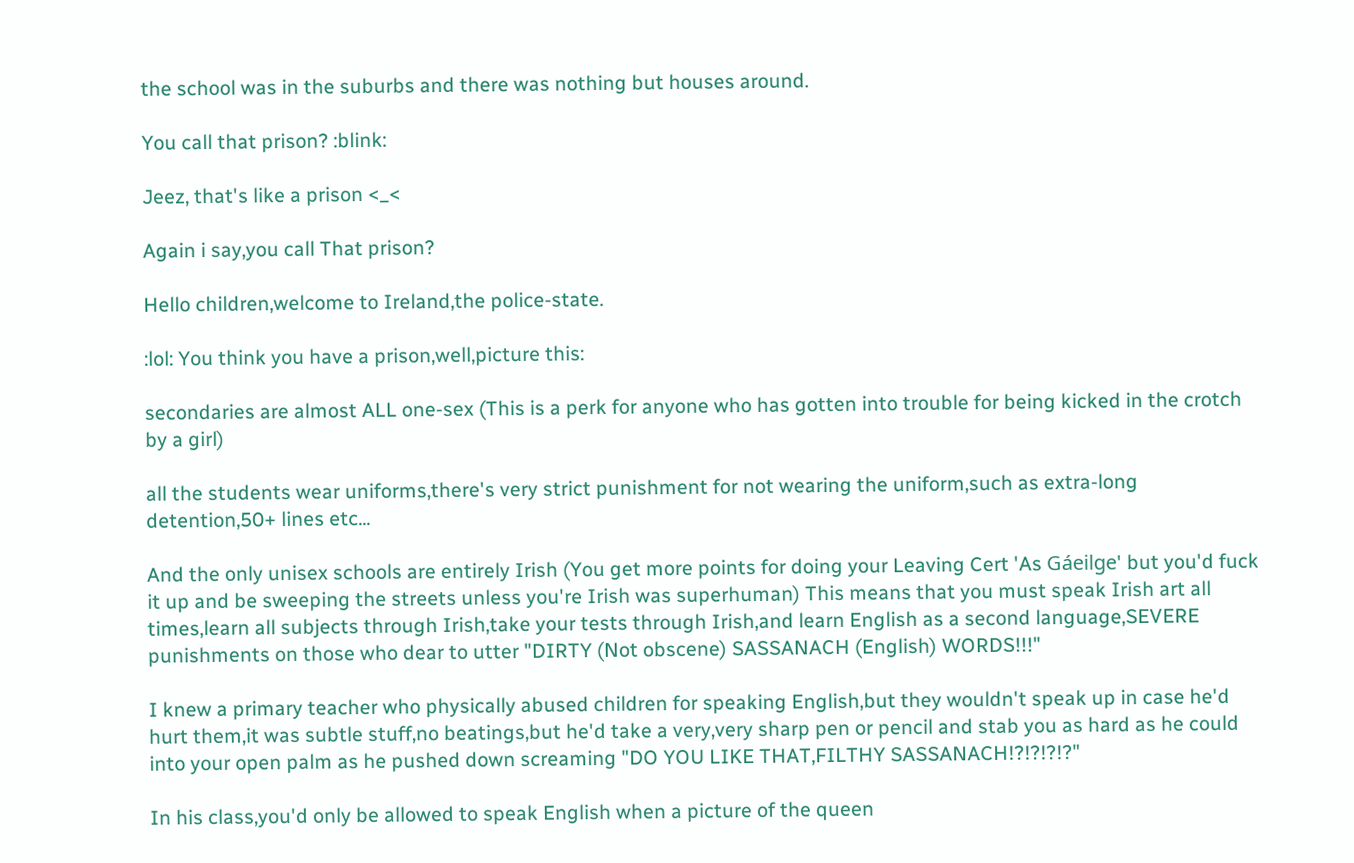the school was in the suburbs and there was nothing but houses around.

You call that prison? :blink:

Jeez, that's like a prison <_<

Again i say,you call That prison?

Hello children,welcome to Ireland,the police-state.

:lol: You think you have a prison,well,picture this:

secondaries are almost ALL one-sex (This is a perk for anyone who has gotten into trouble for being kicked in the crotch by a girl)

all the students wear uniforms,there's very strict punishment for not wearing the uniform,such as extra-long detention,50+ lines etc...

And the only unisex schools are entirely Irish (You get more points for doing your Leaving Cert 'As Gáeilge' but you'd fuck it up and be sweeping the streets unless you're Irish was superhuman) This means that you must speak Irish art all times,learn all subjects through Irish,take your tests through Irish,and learn English as a second language,SEVERE punishments on those who dear to utter "DIRTY (Not obscene) SASSANACH (English) WORDS!!!"

I knew a primary teacher who physically abused children for speaking English,but they wouldn't speak up in case he'd hurt them,it was subtle stuff,no beatings,but he'd take a very,very sharp pen or pencil and stab you as hard as he could into your open palm as he pushed down screaming "DO YOU LIKE THAT,FILTHY SASSANACH!?!?!?!?"

In his class,you'd only be allowed to speak English when a picture of the queen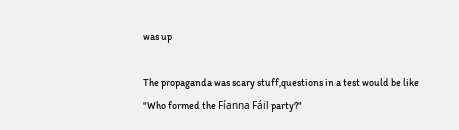was up

The propaganda was scary stuff,questions in a test would be like "Who formed the Fíanna Fáil party?"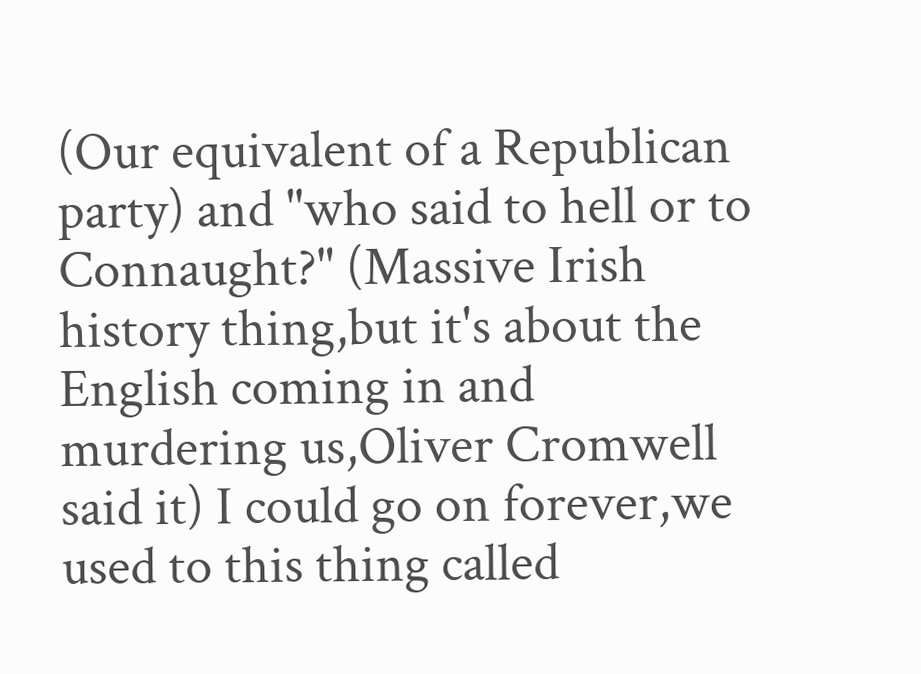(Our equivalent of a Republican party) and "who said to hell or to Connaught?" (Massive Irish history thing,but it's about the English coming in and murdering us,Oliver Cromwell said it) I could go on forever,we used to this thing called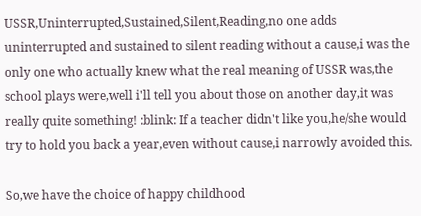USSR,Uninterrupted,Sustained,Silent,Reading,no one adds uninterrupted and sustained to silent reading without a cause,i was the only one who actually knew what the real meaning of USSR was,the school plays were,well i'll tell you about those on another day,it was really quite something! :blink: If a teacher didn't like you,he/she would try to hold you back a year,even without cause,i narrowly avoided this.

So,we have the choice of happy childhood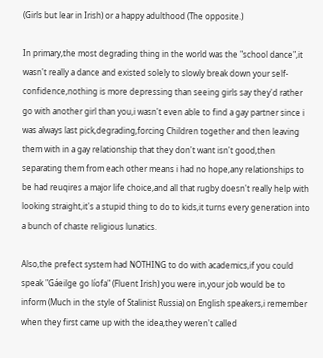(Girls but lear in Irish) or a happy adulthood (The opposite.)

In primary,the most degrading thing in the world was the "school dance",it wasn't really a dance and existed solely to slowly break down your self-confidence,nothing is more depressing than seeing girls say they'd rather go with another girl than you,i wasn't even able to find a gay partner since i was always last pick,degrading,forcing Children together and then leaving them with in a gay relationship that they don't want isn't good,then separating them from each other means i had no hope,any relationships to be had reuqires a major life choice,and all that rugby doesn't really help with looking straight,it's a stupid thing to do to kids,it turns every generation into a bunch of chaste religious lunatics.

Also,the prefect system had NOTHING to do with academics,if you could speak "Gáeilge go líofa" (Fluent Irish) you were in,your job would be to inform (Much in the style of Stalinist Russia) on English speakers,i remember when they first came up with the idea,they weren't called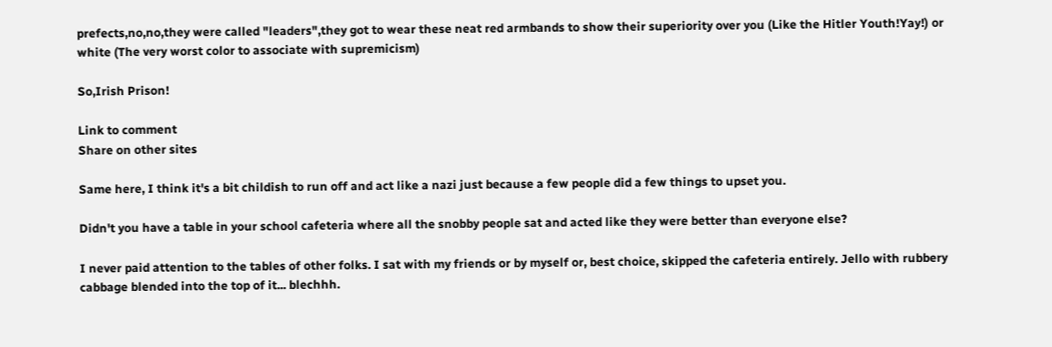prefects,no,no,they were called "leaders",they got to wear these neat red armbands to show their superiority over you (Like the Hitler Youth!Yay!) or white (The very worst color to associate with supremicism)

So,Irish Prison!

Link to comment
Share on other sites

Same here, I think it's a bit childish to run off and act like a nazi just because a few people did a few things to upset you.

Didn't you have a table in your school cafeteria where all the snobby people sat and acted like they were better than everyone else?

I never paid attention to the tables of other folks. I sat with my friends or by myself or, best choice, skipped the cafeteria entirely. Jello with rubbery cabbage blended into the top of it... blechhh.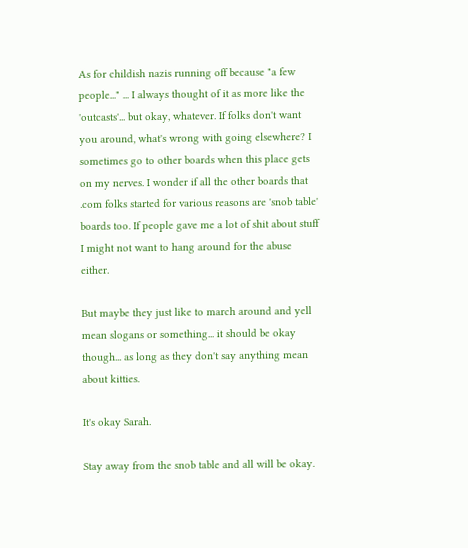As for childish nazis running off because "a few people..." ... I always thought of it as more like the 'outcasts'... but okay, whatever. If folks don't want you around, what's wrong with going elsewhere? I sometimes go to other boards when this place gets on my nerves. I wonder if all the other boards that .com folks started for various reasons are 'snob table' boards too. If people gave me a lot of shit about stuff I might not want to hang around for the abuse either.

But maybe they just like to march around and yell mean slogans or something... it should be okay though... as long as they don't say anything mean about kitties.

It's okay Sarah.

Stay away from the snob table and all will be okay.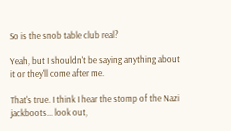So is the snob table club real?

Yeah, but I shouldn't be saying anything about it or they'll come after me.

That's true. I think I hear the stomp of the Nazi jackboots... look out,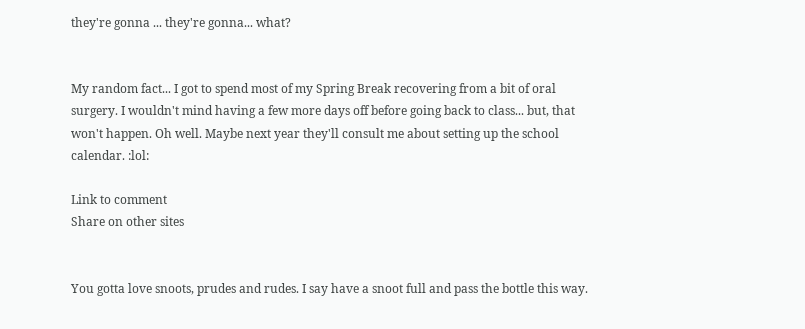they're gonna ... they're gonna... what?


My random fact... I got to spend most of my Spring Break recovering from a bit of oral surgery. I wouldn't mind having a few more days off before going back to class... but, that won't happen. Oh well. Maybe next year they'll consult me about setting up the school calendar. :lol:

Link to comment
Share on other sites


You gotta love snoots, prudes and rudes. I say have a snoot full and pass the bottle this way.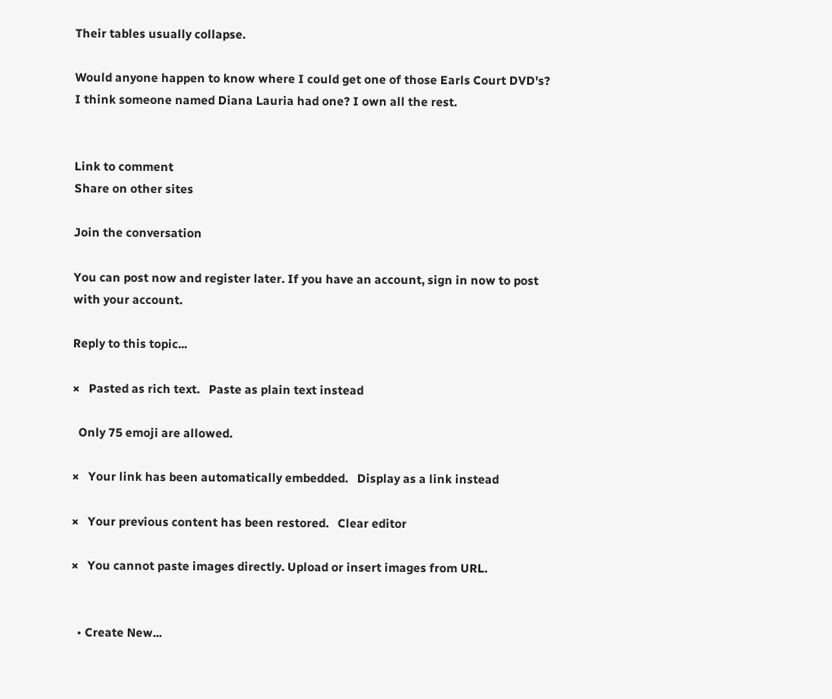Their tables usually collapse.

Would anyone happen to know where I could get one of those Earls Court DVD's? I think someone named Diana Lauria had one? I own all the rest.


Link to comment
Share on other sites

Join the conversation

You can post now and register later. If you have an account, sign in now to post with your account.

Reply to this topic...

×   Pasted as rich text.   Paste as plain text instead

  Only 75 emoji are allowed.

×   Your link has been automatically embedded.   Display as a link instead

×   Your previous content has been restored.   Clear editor

×   You cannot paste images directly. Upload or insert images from URL.


  • Create New...